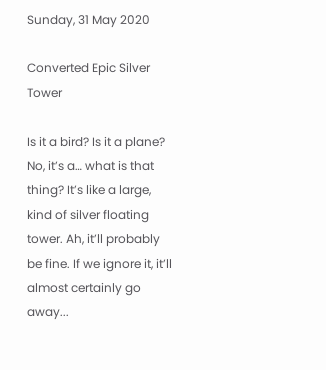Sunday, 31 May 2020

Converted Epic Silver Tower

Is it a bird? Is it a plane? No, it’s a… what is that thing? It’s like a large, kind of silver floating tower. Ah, it’ll probably be fine. If we ignore it, it’ll almost certainly go away...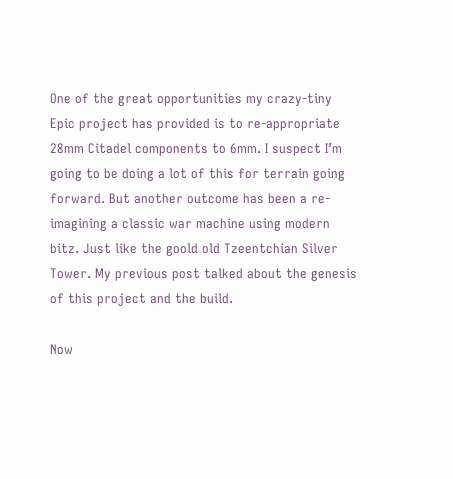One of the great opportunities my crazy-tiny Epic project has provided is to re-appropriate 28mm Citadel components to 6mm. I suspect I’m going to be doing a lot of this for terrain going forward. But another outcome has been a re-imagining a classic war machine using modern bitz. Just like the goold old Tzeentchian Silver Tower. My previous post talked about the genesis of this project and the build.

Now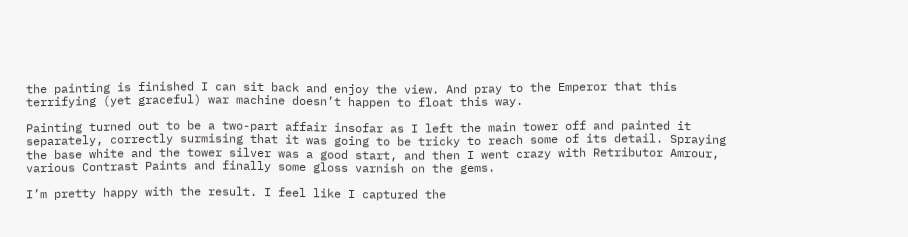the painting is finished I can sit back and enjoy the view. And pray to the Emperor that this terrifying (yet graceful) war machine doesn’t happen to float this way.

Painting turned out to be a two-part affair insofar as I left the main tower off and painted it separately, correctly surmising that it was going to be tricky to reach some of its detail. Spraying the base white and the tower silver was a good start, and then I went crazy with Retributor Amrour, various Contrast Paints and finally some gloss varnish on the gems.

I’m pretty happy with the result. I feel like I captured the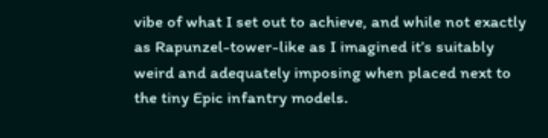vibe of what I set out to achieve, and while not exactly as Rapunzel-tower-like as I imagined it’s suitably weird and adequately imposing when placed next to the tiny Epic infantry models.